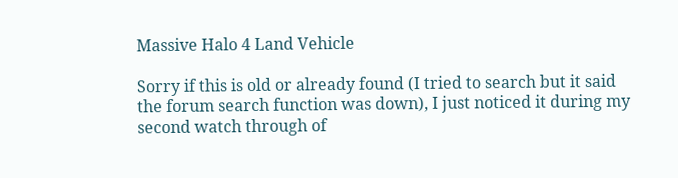Massive Halo 4 Land Vehicle

Sorry if this is old or already found (I tried to search but it said the forum search function was down), I just noticed it during my second watch through of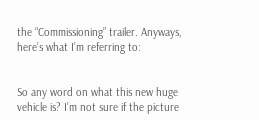the “Commissioning” trailer. Anyways, here’s what I’m referring to:


So any word on what this new huge vehicle is? I’m not sure if the picture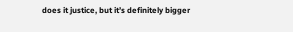does it justice, but it’s definitely bigger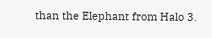than the Elephant from Halo 3.